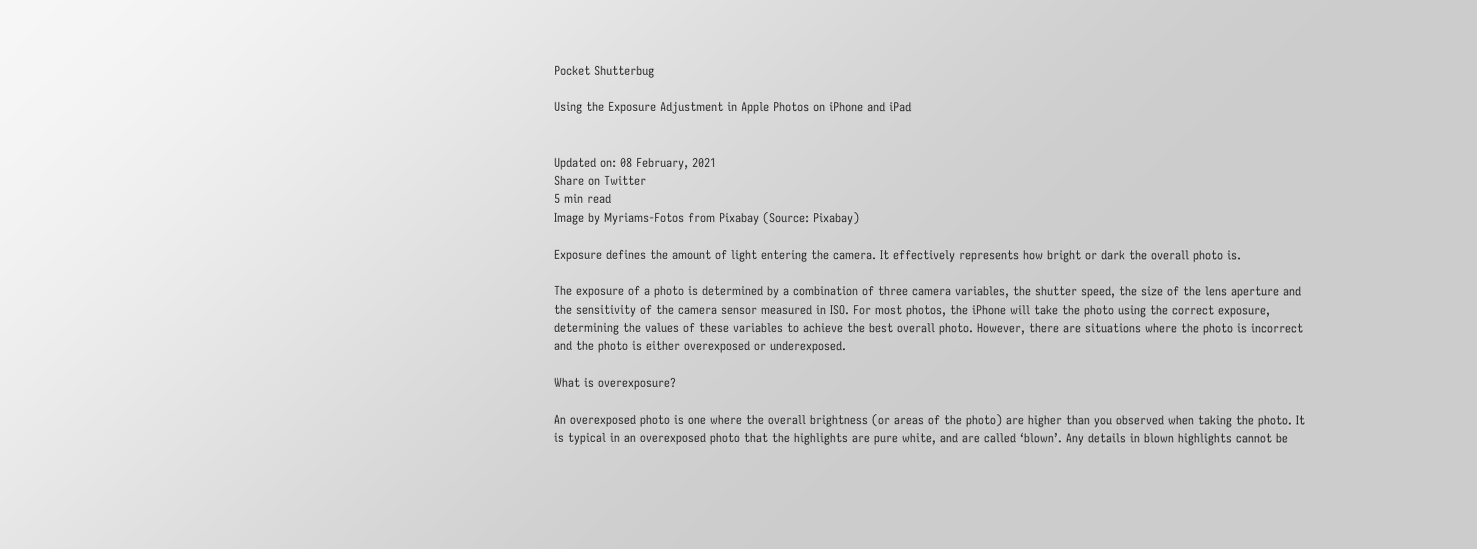Pocket Shutterbug

Using the Exposure Adjustment in Apple Photos on iPhone and iPad


Updated on: 08 February, 2021
Share on Twitter
5 min read
Image by Myriams-Fotos from Pixabay (Source: Pixabay)

Exposure defines the amount of light entering the camera. It effectively represents how bright or dark the overall photo is.

The exposure of a photo is determined by a combination of three camera variables, the shutter speed, the size of the lens aperture and the sensitivity of the camera sensor measured in ISO. For most photos, the iPhone will take the photo using the correct exposure, determining the values of these variables to achieve the best overall photo. However, there are situations where the photo is incorrect and the photo is either overexposed or underexposed.

What is overexposure?

An overexposed photo is one where the overall brightness (or areas of the photo) are higher than you observed when taking the photo. It is typical in an overexposed photo that the highlights are pure white, and are called ‘blown’. Any details in blown highlights cannot be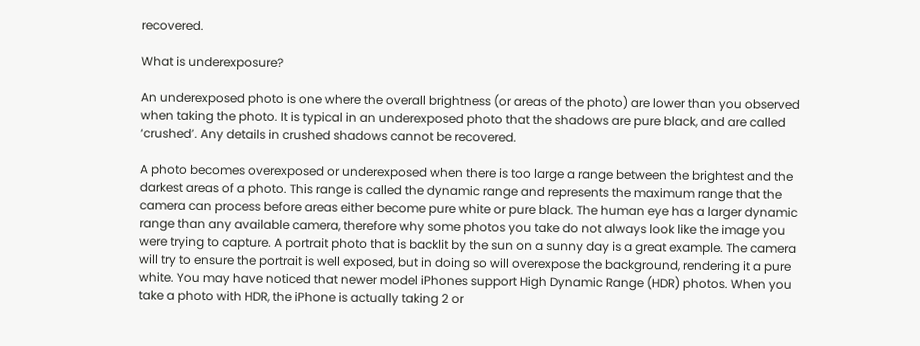recovered.

What is underexposure?

An underexposed photo is one where the overall brightness (or areas of the photo) are lower than you observed when taking the photo. It is typical in an underexposed photo that the shadows are pure black, and are called ‘crushed’. Any details in crushed shadows cannot be recovered.

A photo becomes overexposed or underexposed when there is too large a range between the brightest and the darkest areas of a photo. This range is called the dynamic range and represents the maximum range that the camera can process before areas either become pure white or pure black. The human eye has a larger dynamic range than any available camera, therefore why some photos you take do not always look like the image you were trying to capture. A portrait photo that is backlit by the sun on a sunny day is a great example. The camera will try to ensure the portrait is well exposed, but in doing so will overexpose the background, rendering it a pure white. You may have noticed that newer model iPhones support High Dynamic Range (HDR) photos. When you take a photo with HDR, the iPhone is actually taking 2 or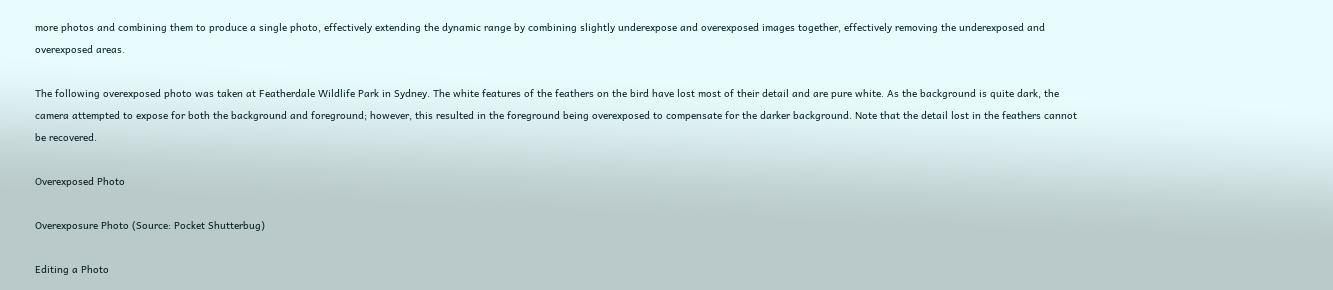more photos and combining them to produce a single photo, effectively extending the dynamic range by combining slightly underexpose and overexposed images together, effectively removing the underexposed and overexposed areas.

The following overexposed photo was taken at Featherdale Wildlife Park in Sydney. The white features of the feathers on the bird have lost most of their detail and are pure white. As the background is quite dark, the camera attempted to expose for both the background and foreground; however, this resulted in the foreground being overexposed to compensate for the darker background. Note that the detail lost in the feathers cannot be recovered.

Overexposed Photo

Overexposure Photo (Source: Pocket Shutterbug)

Editing a Photo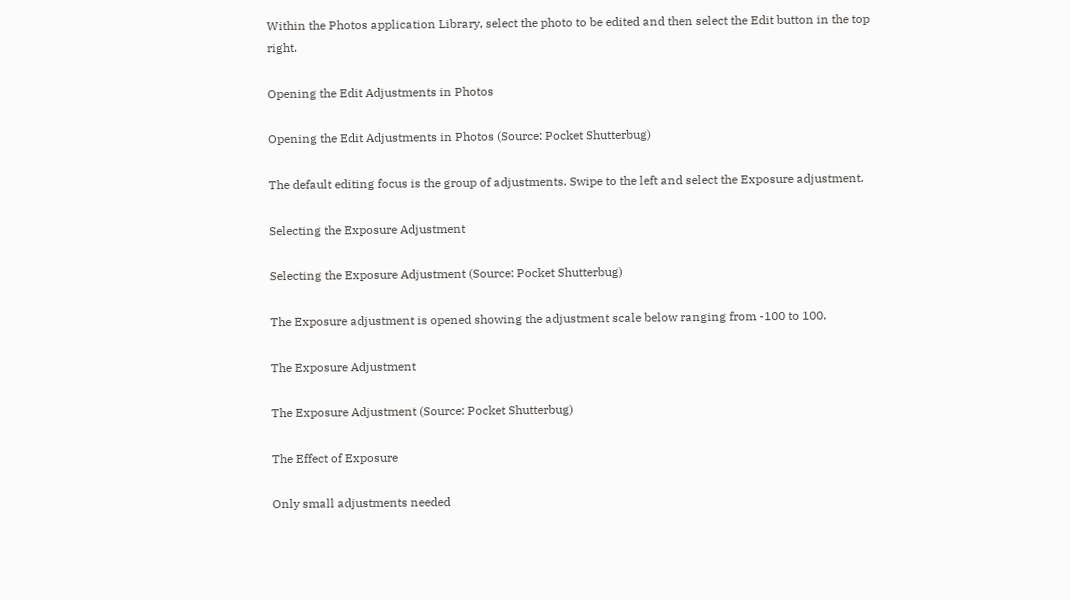Within the Photos application Library, select the photo to be edited and then select the Edit button in the top right.

Opening the Edit Adjustments in Photos

Opening the Edit Adjustments in Photos (Source: Pocket Shutterbug)

The default editing focus is the group of adjustments. Swipe to the left and select the Exposure adjustment.

Selecting the Exposure Adjustment

Selecting the Exposure Adjustment (Source: Pocket Shutterbug)

The Exposure adjustment is opened showing the adjustment scale below ranging from -100 to 100.

The Exposure Adjustment

The Exposure Adjustment (Source: Pocket Shutterbug)

The Effect of Exposure

Only small adjustments needed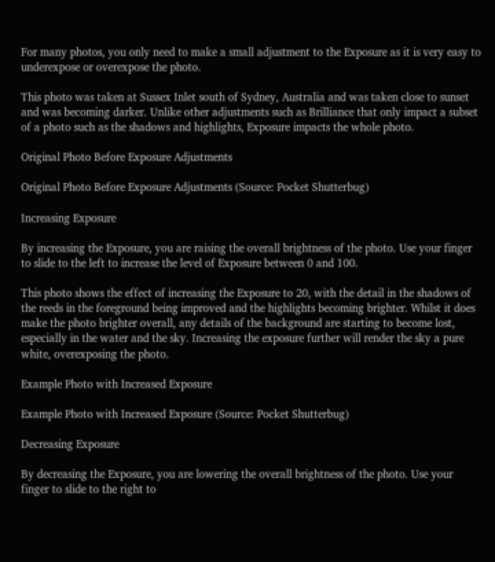For many photos, you only need to make a small adjustment to the Exposure as it is very easy to underexpose or overexpose the photo.

This photo was taken at Sussex Inlet south of Sydney, Australia and was taken close to sunset and was becoming darker. Unlike other adjustments such as Brilliance that only impact a subset of a photo such as the shadows and highlights, Exposure impacts the whole photo.

Original Photo Before Exposure Adjustments

Original Photo Before Exposure Adjustments (Source: Pocket Shutterbug)

Increasing Exposure

By increasing the Exposure, you are raising the overall brightness of the photo. Use your finger to slide to the left to increase the level of Exposure between 0 and 100.

This photo shows the effect of increasing the Exposure to 20, with the detail in the shadows of the reeds in the foreground being improved and the highlights becoming brighter. Whilst it does make the photo brighter overall, any details of the background are starting to become lost, especially in the water and the sky. Increasing the exposure further will render the sky a pure white, overexposing the photo.

Example Photo with Increased Exposure

Example Photo with Increased Exposure (Source: Pocket Shutterbug)

Decreasing Exposure

By decreasing the Exposure, you are lowering the overall brightness of the photo. Use your finger to slide to the right to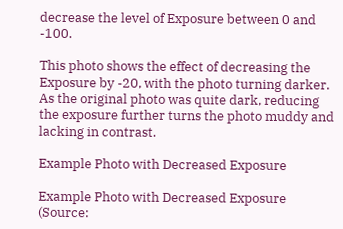decrease the level of Exposure between 0 and -100.

This photo shows the effect of decreasing the Exposure by -20, with the photo turning darker. As the original photo was quite dark, reducing the exposure further turns the photo muddy and lacking in contrast.

Example Photo with Decreased Exposure

Example Photo with Decreased Exposure (Source: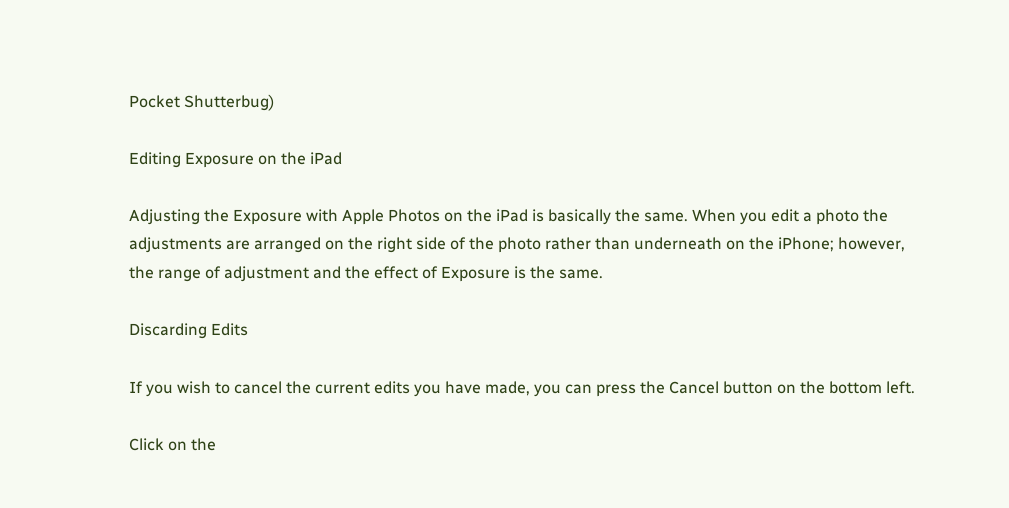Pocket Shutterbug)

Editing Exposure on the iPad

Adjusting the Exposure with Apple Photos on the iPad is basically the same. When you edit a photo the adjustments are arranged on the right side of the photo rather than underneath on the iPhone; however, the range of adjustment and the effect of Exposure is the same.

Discarding Edits

If you wish to cancel the current edits you have made, you can press the Cancel button on the bottom left.

Click on the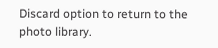Discard option to return to the photo library.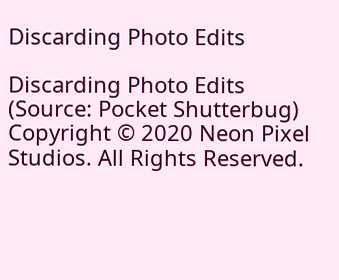Discarding Photo Edits

Discarding Photo Edits (Source: Pocket Shutterbug)
Copyright © 2020 Neon Pixel Studios. All Rights Reserved.